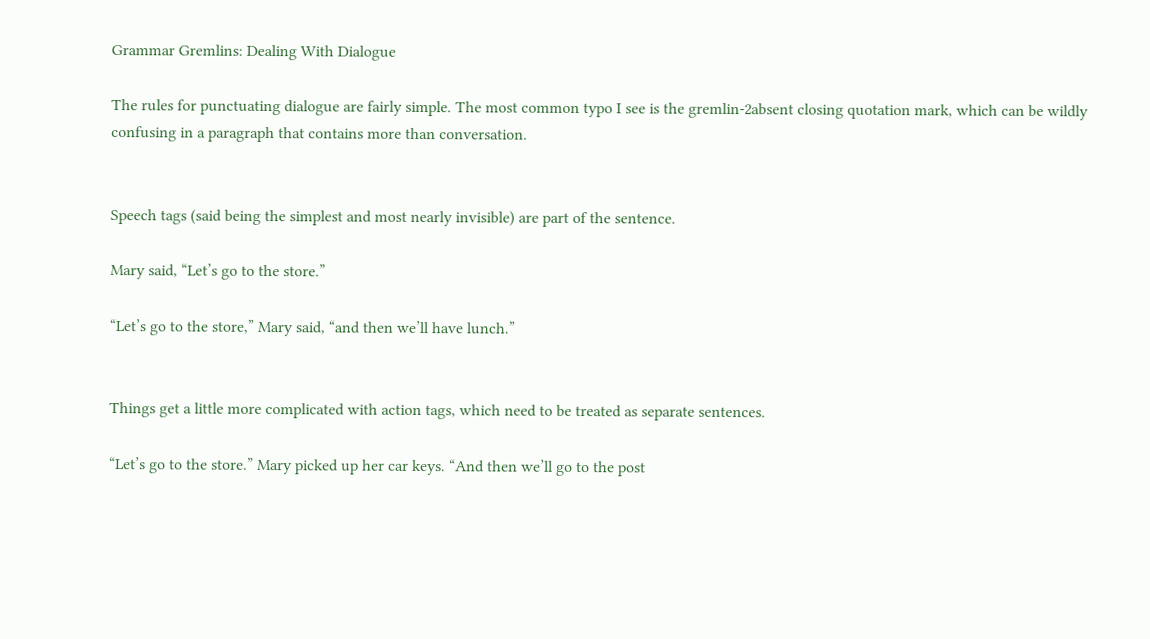Grammar Gremlins: Dealing With Dialogue

The rules for punctuating dialogue are fairly simple. The most common typo I see is the gremlin-2absent closing quotation mark, which can be wildly confusing in a paragraph that contains more than conversation.


Speech tags (said being the simplest and most nearly invisible) are part of the sentence.

Mary said, “Let’s go to the store.”

“Let’s go to the store,” Mary said, “and then we’ll have lunch.”


Things get a little more complicated with action tags, which need to be treated as separate sentences.

“Let’s go to the store.” Mary picked up her car keys. “And then we’ll go to the post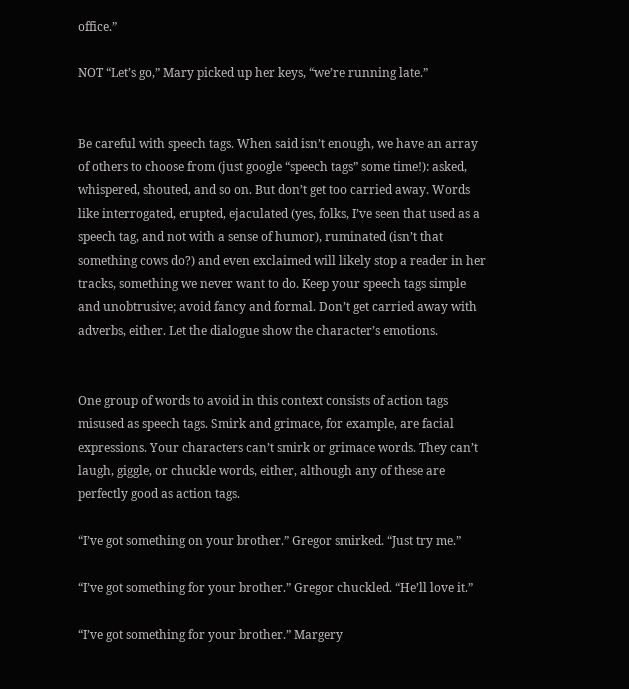office.”

NOT “Let’s go,” Mary picked up her keys, “we’re running late.”


Be careful with speech tags. When said isn’t enough, we have an array of others to choose from (just google “speech tags” some time!): asked, whispered, shouted, and so on. But don’t get too carried away. Words like interrogated, erupted, ejaculated (yes, folks, I’ve seen that used as a speech tag, and not with a sense of humor), ruminated (isn’t that something cows do?) and even exclaimed will likely stop a reader in her tracks, something we never want to do. Keep your speech tags simple and unobtrusive; avoid fancy and formal. Don’t get carried away with adverbs, either. Let the dialogue show the character’s emotions.


One group of words to avoid in this context consists of action tags misused as speech tags. Smirk and grimace, for example, are facial expressions. Your characters can’t smirk or grimace words. They can’t laugh, giggle, or chuckle words, either, although any of these are perfectly good as action tags.

“I’ve got something on your brother.” Gregor smirked. “Just try me.”

“I’ve got something for your brother.” Gregor chuckled. “He’ll love it.”

“I’ve got something for your brother.” Margery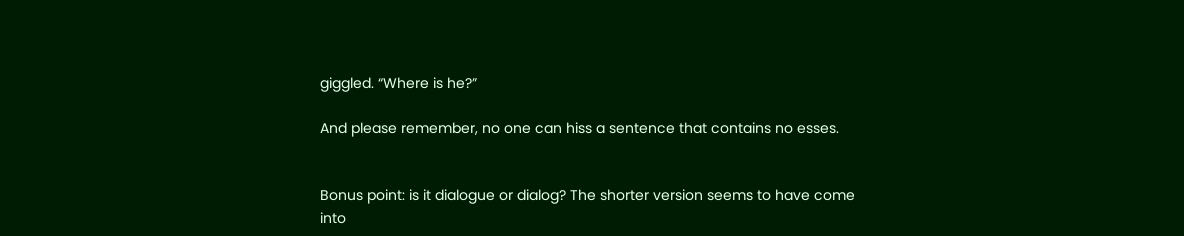giggled. “Where is he?”

And please remember, no one can hiss a sentence that contains no esses.


Bonus point: is it dialogue or dialog? The shorter version seems to have come into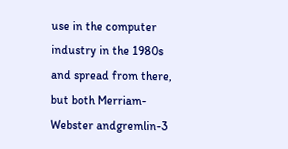use in the computer industry in the 1980s and spread from there, but both Merriam-Webster andgremlin-3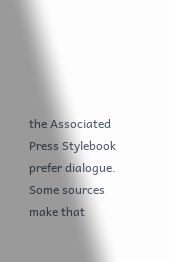the Associated Press Stylebook prefer dialogue. Some sources make that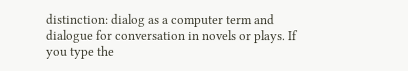distinction: dialog as a computer term and dialogue for conversation in novels or plays. If you type the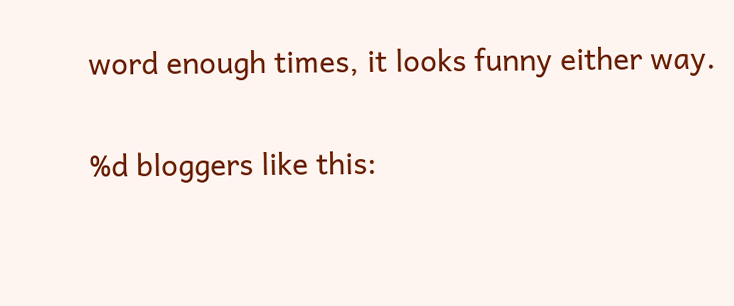word enough times, it looks funny either way.


%d bloggers like this: